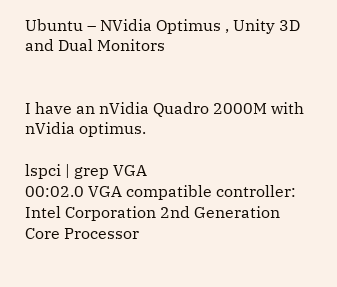Ubuntu – NVidia Optimus , Unity 3D and Dual Monitors


I have an nVidia Quadro 2000M with nVidia optimus.

lspci | grep VGA
00:02.0 VGA compatible controller: Intel Corporation 2nd Generation Core Processor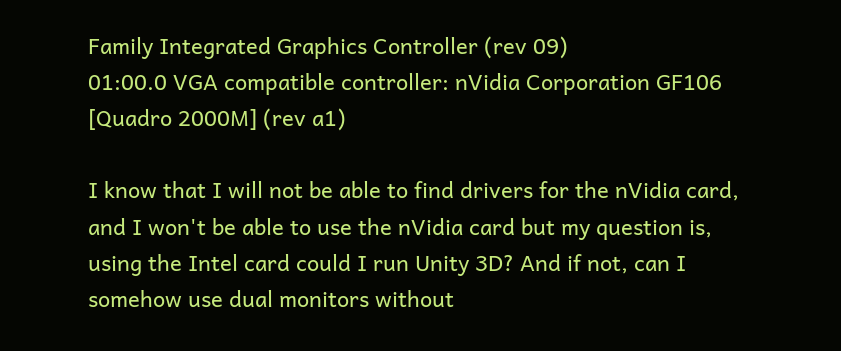Family Integrated Graphics Controller (rev 09)
01:00.0 VGA compatible controller: nVidia Corporation GF106 [Quadro 2000M] (rev a1)

I know that I will not be able to find drivers for the nVidia card, and I won't be able to use the nVidia card but my question is, using the Intel card could I run Unity 3D? And if not, can I somehow use dual monitors without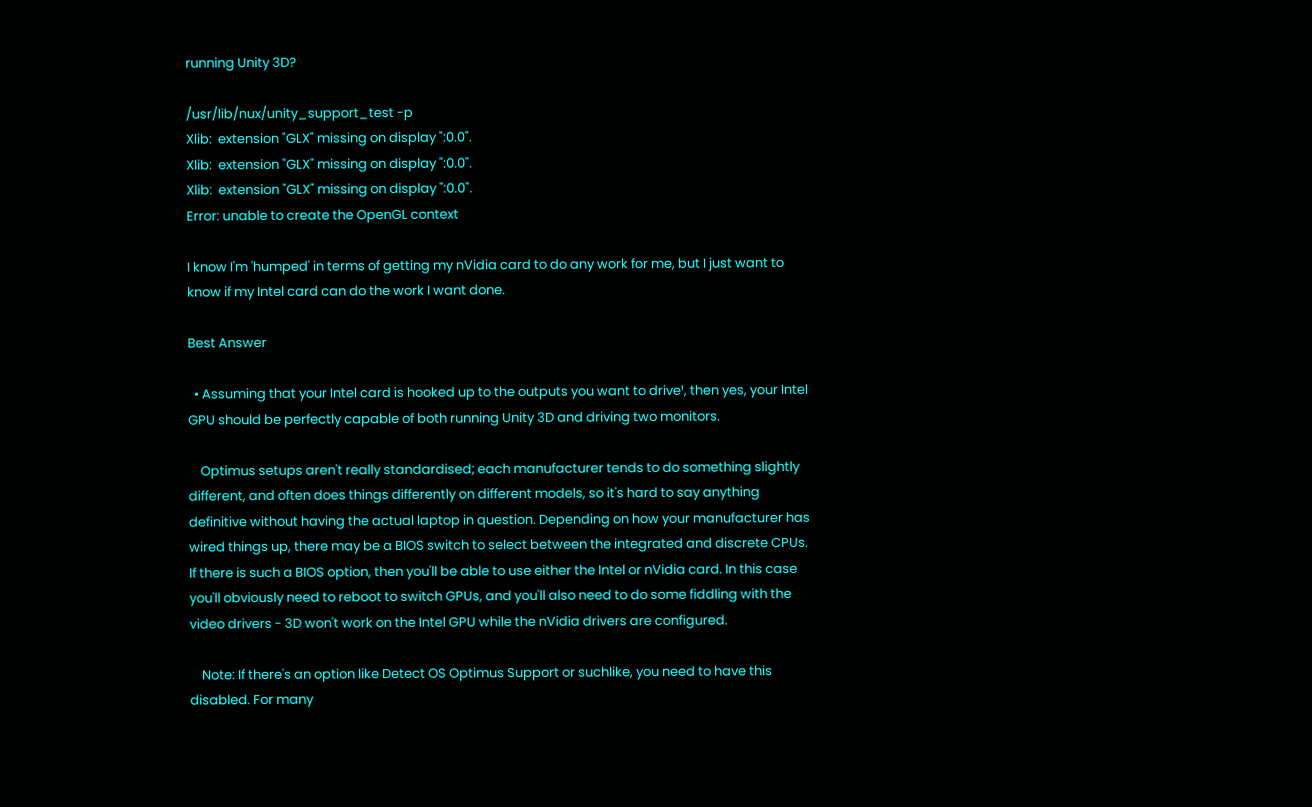running Unity 3D?

/usr/lib/nux/unity_support_test -p
Xlib:  extension "GLX" missing on display ":0.0".
Xlib:  extension "GLX" missing on display ":0.0".
Xlib:  extension "GLX" missing on display ":0.0".
Error: unable to create the OpenGL context

I know I'm 'humped' in terms of getting my nVidia card to do any work for me, but I just want to know if my Intel card can do the work I want done.

Best Answer

  • Assuming that your Intel card is hooked up to the outputs you want to drive¹, then yes, your Intel GPU should be perfectly capable of both running Unity 3D and driving two monitors.

    Optimus setups aren't really standardised; each manufacturer tends to do something slightly different, and often does things differently on different models, so it's hard to say anything definitive without having the actual laptop in question. Depending on how your manufacturer has wired things up, there may be a BIOS switch to select between the integrated and discrete CPUs. If there is such a BIOS option, then you'll be able to use either the Intel or nVidia card. In this case you'll obviously need to reboot to switch GPUs, and you'll also need to do some fiddling with the video drivers - 3D won't work on the Intel GPU while the nVidia drivers are configured.

    Note: If there's an option like Detect OS Optimus Support or suchlike, you need to have this disabled. For many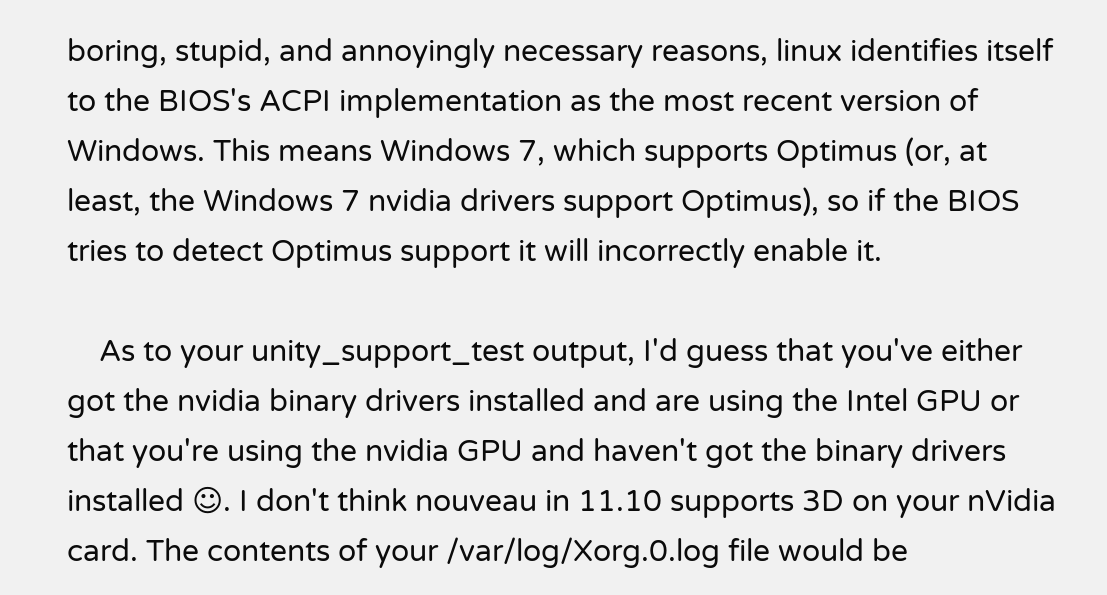boring, stupid, and annoyingly necessary reasons, linux identifies itself to the BIOS's ACPI implementation as the most recent version of Windows. This means Windows 7, which supports Optimus (or, at least, the Windows 7 nvidia drivers support Optimus), so if the BIOS tries to detect Optimus support it will incorrectly enable it.

    As to your unity_support_test output, I'd guess that you've either got the nvidia binary drivers installed and are using the Intel GPU or that you're using the nvidia GPU and haven't got the binary drivers installed ☺. I don't think nouveau in 11.10 supports 3D on your nVidia card. The contents of your /var/log/Xorg.0.log file would be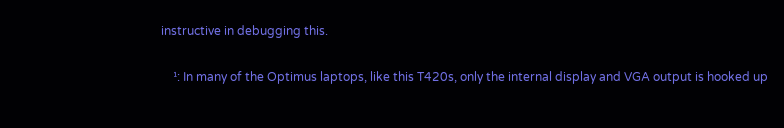instructive in debugging this.

    ¹: In many of the Optimus laptops, like this T420s, only the internal display and VGA output is hooked up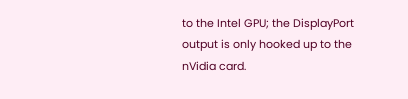to the Intel GPU; the DisplayPort output is only hooked up to the nVidia card.